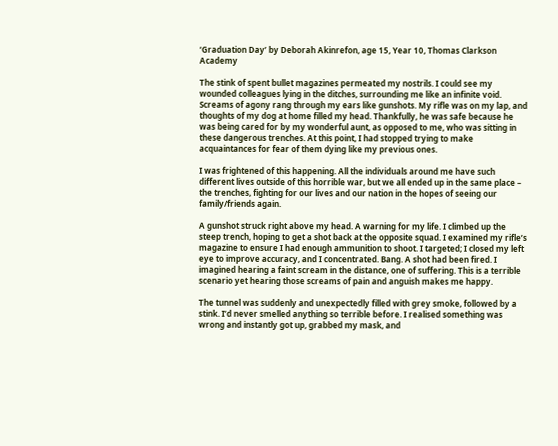‘Graduation Day’ by Deborah Akinrefon, age 15, Year 10, Thomas Clarkson Academy

The stink of spent bullet magazines permeated my nostrils. I could see my wounded colleagues lying in the ditches, surrounding me like an infinite void. Screams of agony rang through my ears like gunshots. My rifle was on my lap, and thoughts of my dog at home filled my head. Thankfully, he was safe because he was being cared for by my wonderful aunt, as opposed to me, who was sitting in these dangerous trenches. At this point, I had stopped trying to make acquaintances for fear of them dying like my previous ones.

I was frightened of this happening. All the individuals around me have such different lives outside of this horrible war, but we all ended up in the same place – the trenches, fighting for our lives and our nation in the hopes of seeing our family/friends again.

A gunshot struck right above my head. A warning for my life. I climbed up the steep trench, hoping to get a shot back at the opposite squad. I examined my rifle’s magazine to ensure I had enough ammunition to shoot. I targeted; I closed my left eye to improve accuracy, and I concentrated. Bang. A shot had been fired. I imagined hearing a faint scream in the distance, one of suffering. This is a terrible scenario yet hearing those screams of pain and anguish makes me happy.

The tunnel was suddenly and unexpectedly filled with grey smoke, followed by a stink. I’d never smelled anything so terrible before. I realised something was wrong and instantly got up, grabbed my mask, and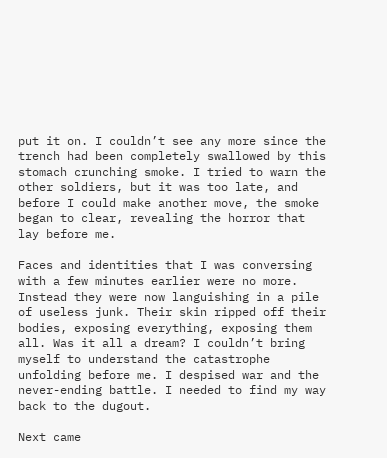put it on. I couldn’t see any more since the trench had been completely swallowed by this stomach crunching smoke. I tried to warn the other soldiers, but it was too late, and before I could make another move, the smoke began to clear, revealing the horror that lay before me.

Faces and identities that I was conversing with a few minutes earlier were no more. Instead they were now languishing in a pile of useless junk. Their skin ripped off their bodies, exposing everything, exposing them all. Was it all a dream? I couldn’t bring myself to understand the catastrophe unfolding before me. I despised war and the never-ending battle. I needed to find my way back to the dugout.

Next came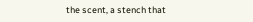the scent, a stench that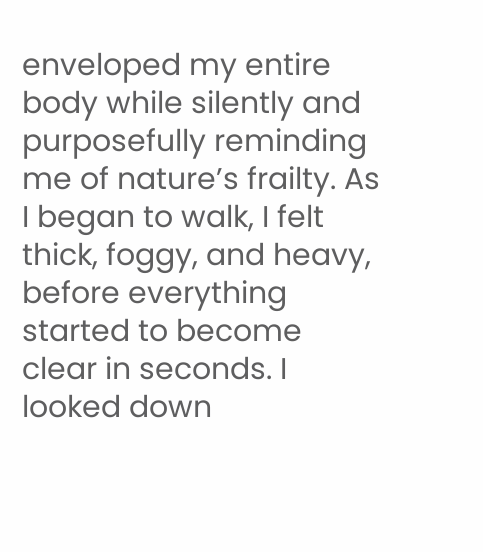enveloped my entire body while silently and purposefully reminding me of nature’s frailty. As I began to walk, I felt thick, foggy, and heavy, before everything started to become clear in seconds. I looked down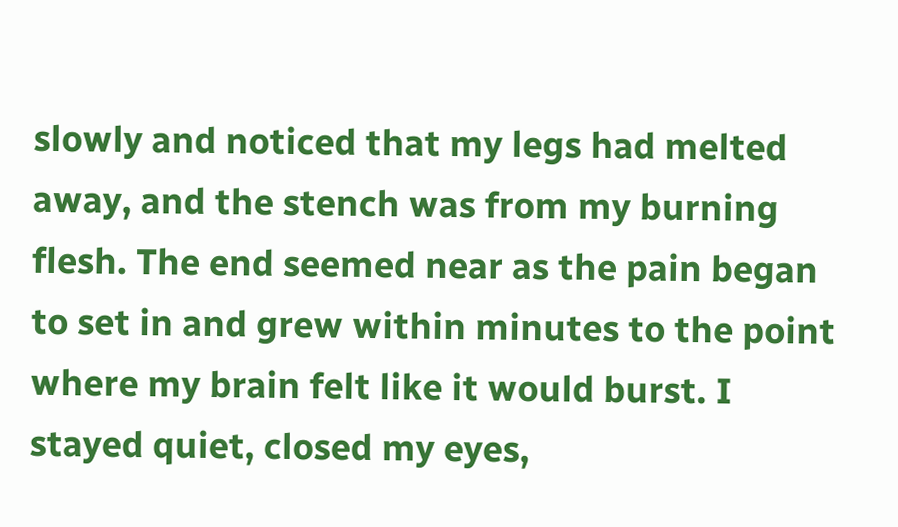slowly and noticed that my legs had melted away, and the stench was from my burning flesh. The end seemed near as the pain began to set in and grew within minutes to the point where my brain felt like it would burst. I stayed quiet, closed my eyes,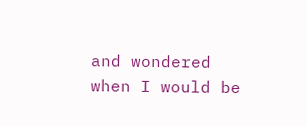and wondered when I would be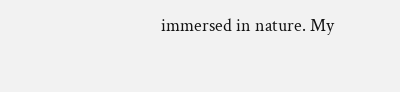immersed in nature. My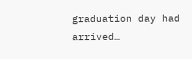graduation day had arrived…